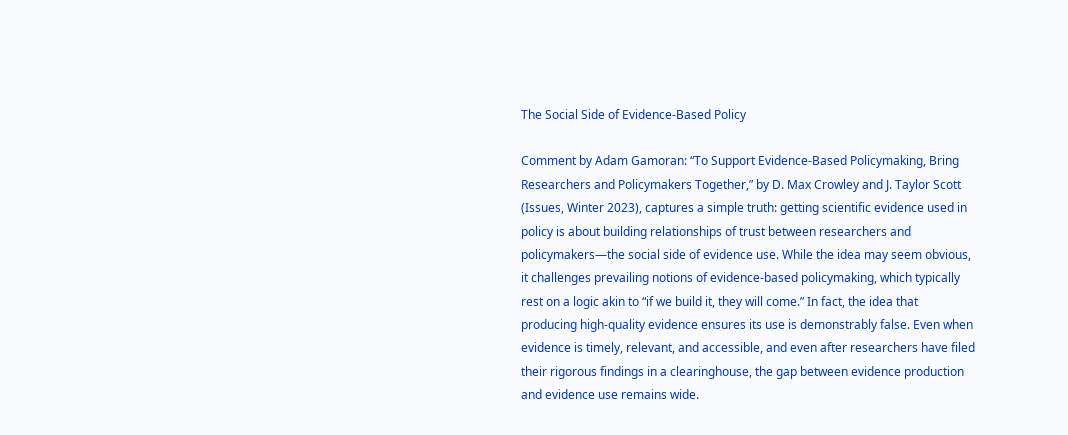The Social Side of Evidence-Based Policy

Comment by Adam Gamoran: “To Support Evidence-Based Policymaking, Bring Researchers and Policymakers Together,” by D. Max Crowley and J. Taylor Scott (Issues, Winter 2023), captures a simple truth: getting scientific evidence used in policy is about building relationships of trust between researchers and policymakers—the social side of evidence use. While the idea may seem obvious, it challenges prevailing notions of evidence-based policymaking, which typically rest on a logic akin to “if we build it, they will come.” In fact, the idea that producing high-quality evidence ensures its use is demonstrably false. Even when evidence is timely, relevant, and accessible, and even after researchers have filed their rigorous findings in a clearinghouse, the gap between evidence production and evidence use remains wide.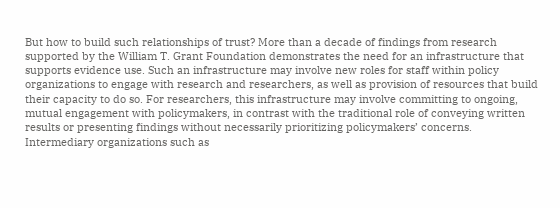But how to build such relationships of trust? More than a decade of findings from research supported by the William T. Grant Foundation demonstrates the need for an infrastructure that supports evidence use. Such an infrastructure may involve new roles for staff within policy organizations to engage with research and researchers, as well as provision of resources that build their capacity to do so. For researchers, this infrastructure may involve committing to ongoing, mutual engagement with policymakers, in contrast with the traditional role of conveying written results or presenting findings without necessarily prioritizing policymakers’ concerns. Intermediary organizations such as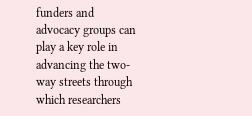funders and advocacy groups can play a key role in advancing the two-way streets through which researchers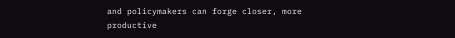and policymakers can forge closer, more productive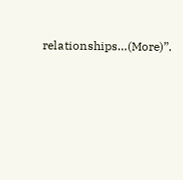relationships…(More)”.